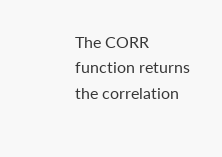The CORR function returns the correlation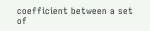coefficient between a set of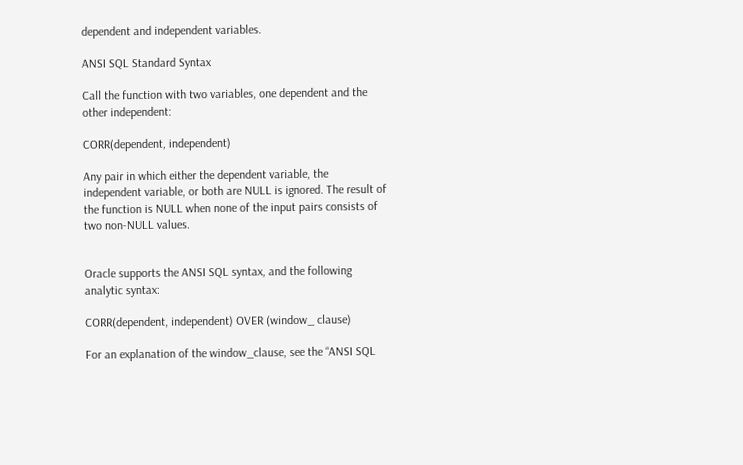dependent and independent variables.

ANSI SQL Standard Syntax

Call the function with two variables, one dependent and the other independent:

CORR(dependent, independent)

Any pair in which either the dependent variable, the independent variable, or both are NULL is ignored. The result of the function is NULL when none of the input pairs consists of two non-NULL values.


Oracle supports the ANSI SQL syntax, and the following analytic syntax:

CORR(dependent, independent) OVER (window_ clause)

For an explanation of the window_clause, see the “ANSI SQL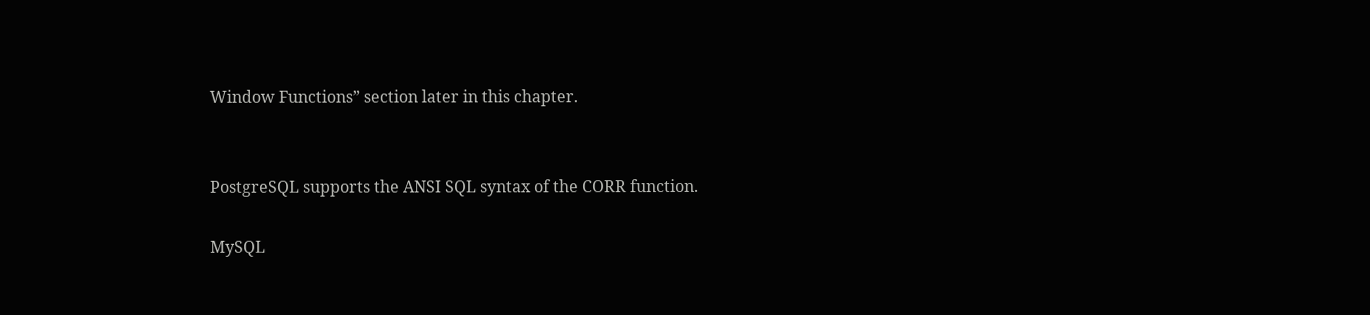Window Functions” section later in this chapter.


PostgreSQL supports the ANSI SQL syntax of the CORR function.

MySQL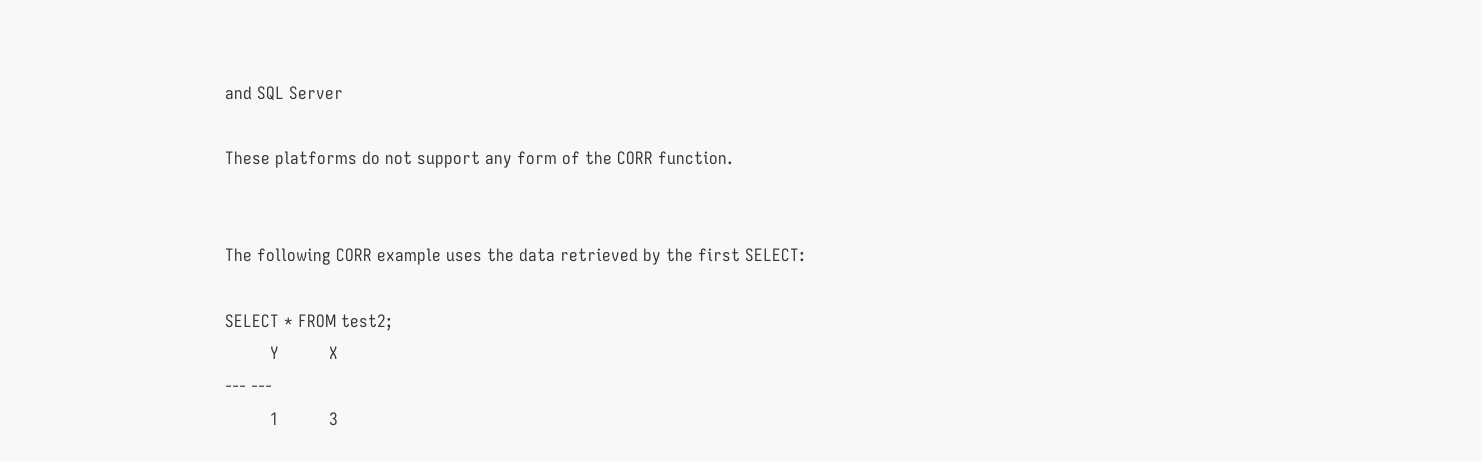and SQL Server

These platforms do not support any form of the CORR function.


The following CORR example uses the data retrieved by the first SELECT:

SELECT * FROM test2;
         Y          X
--- ---
         1          3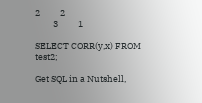2          2
         3          1

SELECT CORR(y,x) FROM test2;

Get SQL in a Nutshell,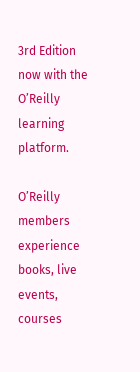3rd Edition now with the O’Reilly learning platform.

O’Reilly members experience books, live events, courses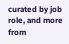curated by job role, and more from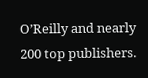O’Reilly and nearly 200 top publishers.